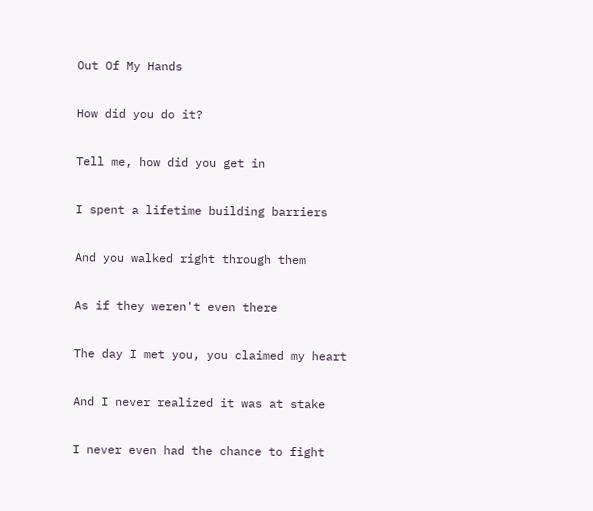Out Of My Hands

How did you do it?

Tell me, how did you get in

I spent a lifetime building barriers

And you walked right through them

As if they weren't even there

The day I met you, you claimed my heart

And I never realized it was at stake

I never even had the chance to fight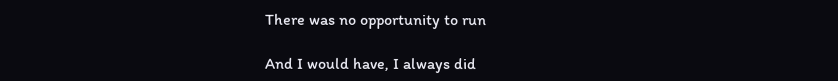There was no opportunity to run

And I would have, I always did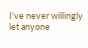I've never willingly let anyone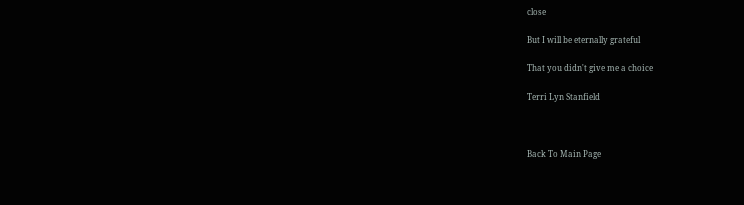close

But I will be eternally grateful

That you didn't give me a choice

Terri Lyn Stanfield



Back To Main Page